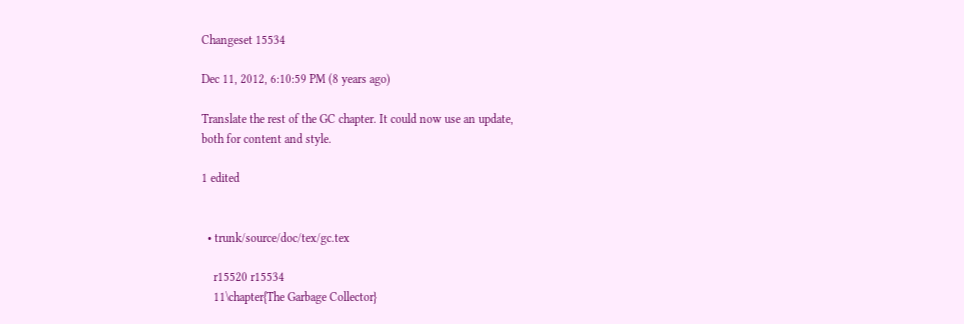Changeset 15534

Dec 11, 2012, 6:10:59 PM (8 years ago)

Translate the rest of the GC chapter. It could now use an update,
both for content and style.

1 edited


  • trunk/source/doc/tex/gc.tex

    r15520 r15534
    11\chapter{The Garbage Collector}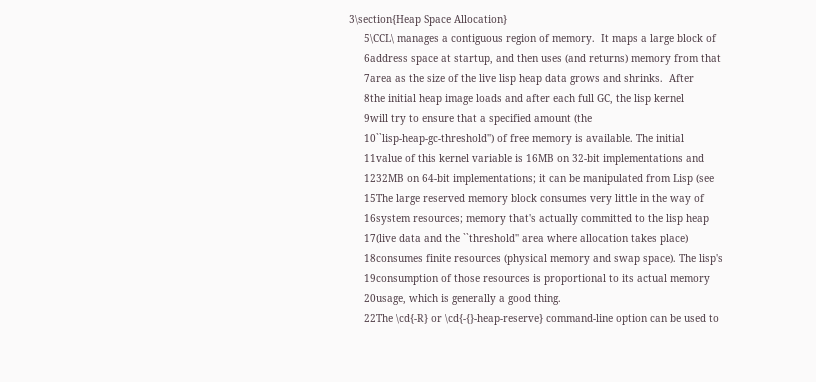3\section{Heap Space Allocation}
     5\CCL\ manages a contiguous region of memory.  It maps a large block of
     6address space at startup, and then uses (and returns) memory from that
     7area as the size of the live lisp heap data grows and shrinks.  After
     8the initial heap image loads and after each full GC, the lisp kernel
     9will try to ensure that a specified amount (the
     10``lisp-heap-gc-threshold'') of free memory is available. The initial
     11value of this kernel variable is 16MB on 32-bit implementations and
     1232MB on 64-bit implementations; it can be manipulated from Lisp (see
     15The large reserved memory block consumes very little in the way of
     16system resources; memory that's actually committed to the lisp heap
     17(live data and the ``threshold'' area where allocation takes place)
     18consumes finite resources (physical memory and swap space). The lisp's
     19consumption of those resources is proportional to its actual memory
     20usage, which is generally a good thing.
     22The \cd{-R} or \cd{-{}-heap-reserve} command-line option can be used to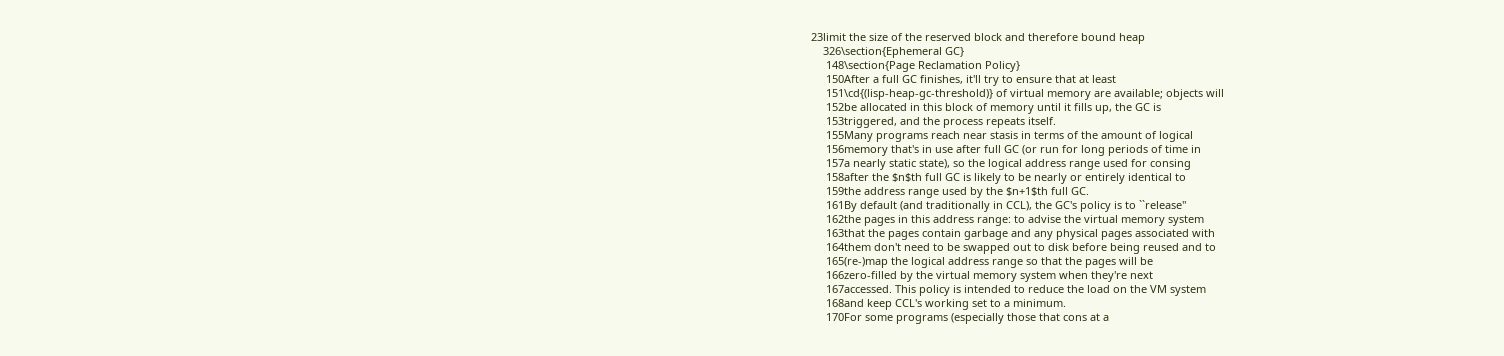23limit the size of the reserved block and therefore bound heap
    326\section{Ephemeral GC}
     148\section{Page Reclamation Policy}
     150After a full GC finishes, it'll try to ensure that at least
     151\cd{(lisp-heap-gc-threshold)} of virtual memory are available; objects will
     152be allocated in this block of memory until it fills up, the GC is
     153triggered, and the process repeats itself.
     155Many programs reach near stasis in terms of the amount of logical
     156memory that's in use after full GC (or run for long periods of time in
     157a nearly static state), so the logical address range used for consing
     158after the $n$th full GC is likely to be nearly or entirely identical to
     159the address range used by the $n+1$th full GC.
     161By default (and traditionally in CCL), the GC's policy is to ``release''
     162the pages in this address range: to advise the virtual memory system
     163that the pages contain garbage and any physical pages associated with
     164them don't need to be swapped out to disk before being reused and to
     165(re-)map the logical address range so that the pages will be
     166zero-filled by the virtual memory system when they're next
     167accessed. This policy is intended to reduce the load on the VM system
     168and keep CCL's working set to a minimum.
     170For some programs (especially those that cons at a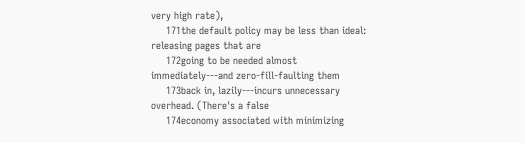very high rate),
     171the default policy may be less than ideal: releasing pages that are
     172going to be needed almost immediately---and zero-fill-faulting them
     173back in, lazily---incurs unnecessary overhead. (There's a false
     174economy associated with minimizing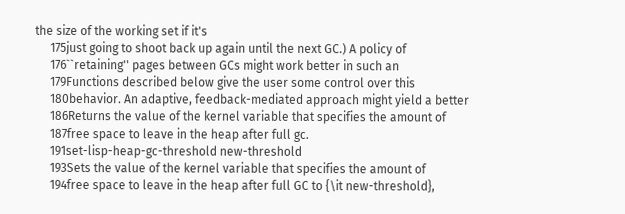the size of the working set if it's
     175just going to shoot back up again until the next GC.) A policy of
     176``retaining'' pages between GCs might work better in such an
     179Functions described below give the user some control over this
     180behavior. An adaptive, feedback-mediated approach might yield a better
     186Returns the value of the kernel variable that specifies the amount of
     187free space to leave in the heap after full gc.
     191set-lisp-heap-gc-threshold new-threshold
     193Sets the value of the kernel variable that specifies the amount of
     194free space to leave in the heap after full GC to {\it new-threshold},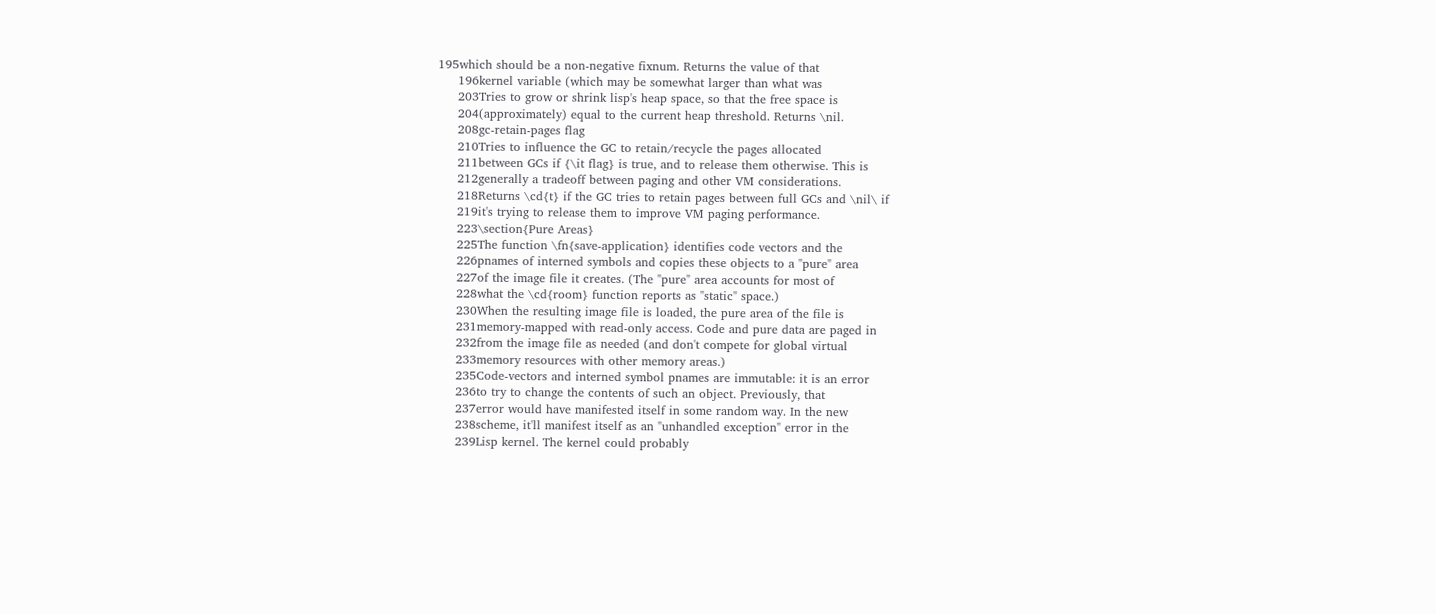195which should be a non-negative fixnum. Returns the value of that
     196kernel variable (which may be somewhat larger than what was
     203Tries to grow or shrink lisp's heap space, so that the free space is
     204(approximately) equal to the current heap threshold. Returns \nil.
     208gc-retain-pages flag
     210Tries to influence the GC to retain/recycle the pages allocated
     211between GCs if {\it flag} is true, and to release them otherwise. This is
     212generally a tradeoff between paging and other VM considerations.
     218Returns \cd{t} if the GC tries to retain pages between full GCs and \nil\ if
     219it's trying to release them to improve VM paging performance.
     223\section{Pure Areas}
     225The function \fn{save-application} identifies code vectors and the
     226pnames of interned symbols and copies these objects to a "pure" area
     227of the image file it creates. (The "pure" area accounts for most of
     228what the \cd{room} function reports as "static" space.)
     230When the resulting image file is loaded, the pure area of the file is
     231memory-mapped with read-only access. Code and pure data are paged in
     232from the image file as needed (and don't compete for global virtual
     233memory resources with other memory areas.)
     235Code-vectors and interned symbol pnames are immutable: it is an error
     236to try to change the contents of such an object. Previously, that
     237error would have manifested itself in some random way. In the new
     238scheme, it'll manifest itself as an "unhandled exception" error in the
     239Lisp kernel. The kernel could probably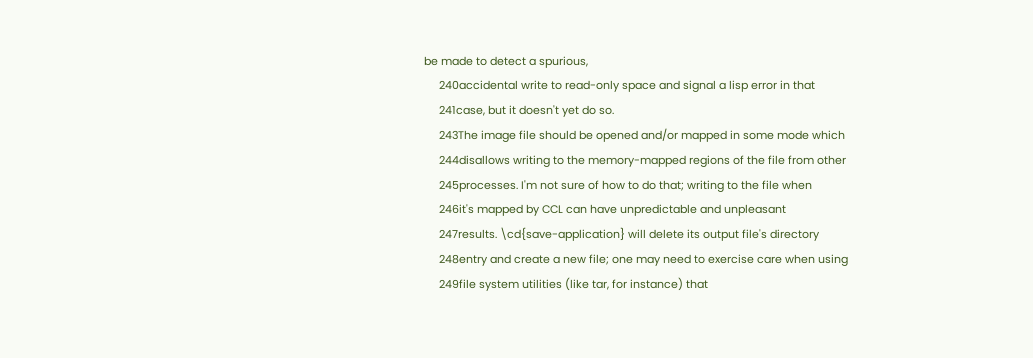be made to detect a spurious,
     240accidental write to read-only space and signal a lisp error in that
     241case, but it doesn't yet do so.
     243The image file should be opened and/or mapped in some mode which
     244disallows writing to the memory-mapped regions of the file from other
     245processes. I'm not sure of how to do that; writing to the file when
     246it's mapped by CCL can have unpredictable and unpleasant
     247results. \cd{save-application} will delete its output file's directory
     248entry and create a new file; one may need to exercise care when using
     249file system utilities (like tar, for instance) that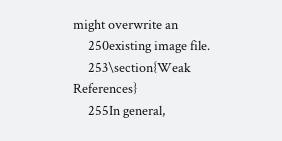might overwrite an
     250existing image file.
     253\section{Weak References}
     255In general,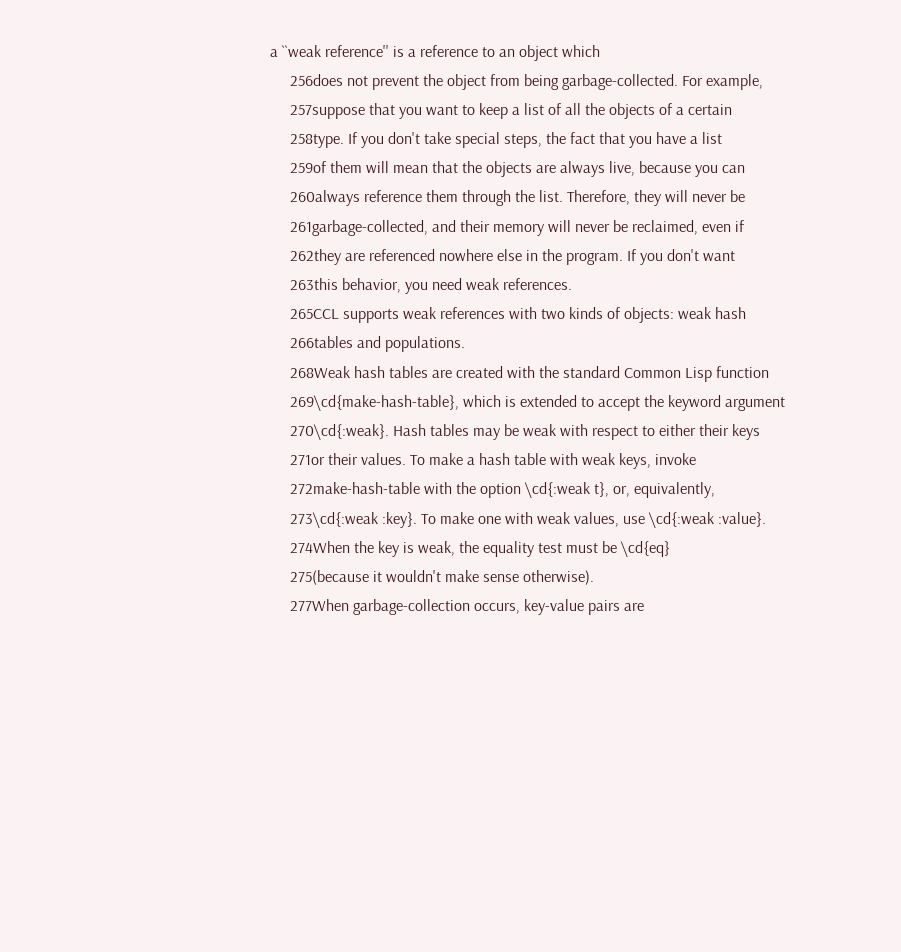a ``weak reference'' is a reference to an object which
     256does not prevent the object from being garbage-collected. For example,
     257suppose that you want to keep a list of all the objects of a certain
     258type. If you don't take special steps, the fact that you have a list
     259of them will mean that the objects are always live, because you can
     260always reference them through the list. Therefore, they will never be
     261garbage-collected, and their memory will never be reclaimed, even if
     262they are referenced nowhere else in the program. If you don't want
     263this behavior, you need weak references.
     265CCL supports weak references with two kinds of objects: weak hash
     266tables and populations.
     268Weak hash tables are created with the standard Common Lisp function
     269\cd{make-hash-table}, which is extended to accept the keyword argument
     270\cd{:weak}. Hash tables may be weak with respect to either their keys
     271or their values. To make a hash table with weak keys, invoke
     272make-hash-table with the option \cd{:weak t}, or, equivalently,
     273\cd{:weak :key}. To make one with weak values, use \cd{:weak :value}.
     274When the key is weak, the equality test must be \cd{eq}
     275(because it wouldn't make sense otherwise).
     277When garbage-collection occurs, key-value pairs are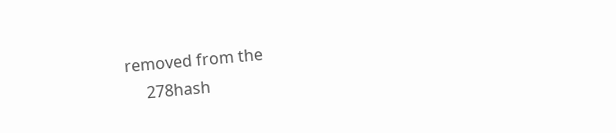removed from the
     278hash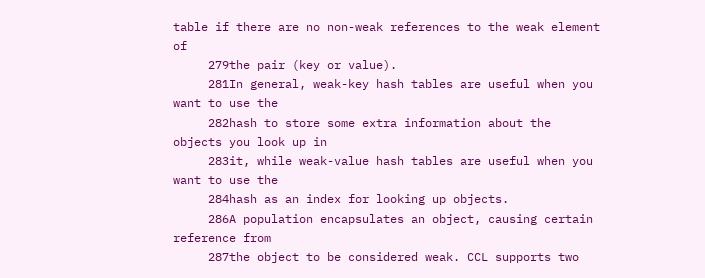table if there are no non-weak references to the weak element of
     279the pair (key or value).
     281In general, weak-key hash tables are useful when you want to use the
     282hash to store some extra information about the objects you look up in
     283it, while weak-value hash tables are useful when you want to use the
     284hash as an index for looking up objects.
     286A population encapsulates an object, causing certain reference from
     287the object to be considered weak. CCL supports two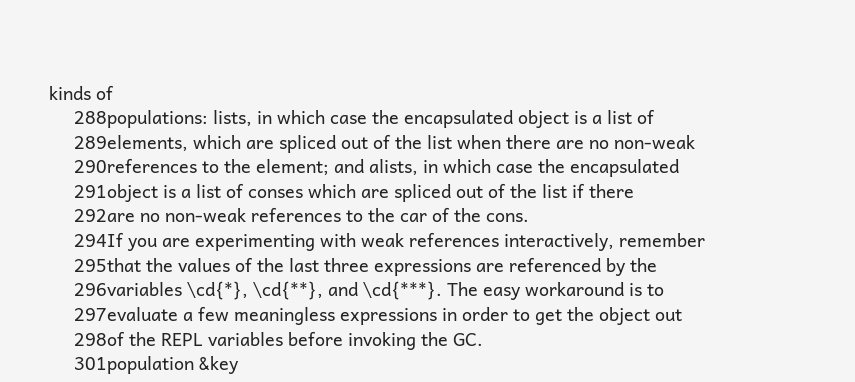kinds of
     288populations: lists, in which case the encapsulated object is a list of
     289elements, which are spliced out of the list when there are no non-weak
     290references to the element; and alists, in which case the encapsulated
     291object is a list of conses which are spliced out of the list if there
     292are no non-weak references to the car of the cons.
     294If you are experimenting with weak references interactively, remember
     295that the values of the last three expressions are referenced by the
     296variables \cd{*}, \cd{**}, and \cd{***}. The easy workaround is to
     297evaluate a few meaningless expressions in order to get the object out
     298of the REPL variables before invoking the GC.
     301population &key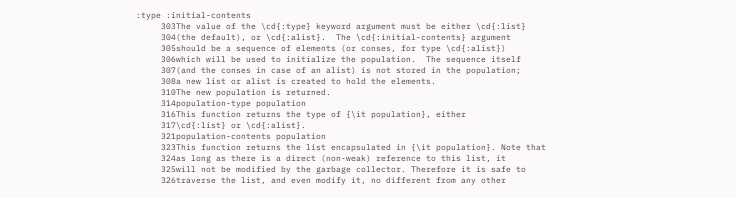:type :initial-contents
     303The value of the \cd{:type} keyword argument must be either \cd{:list}
     304(the default), or \cd{:alist}.  The \cd{:initial-contents} argument
     305should be a sequence of elements (or conses, for type \cd{:alist})
     306which will be used to initialize the population.  The sequence itself
     307(and the conses in case of an alist) is not stored in the population;
     308a new list or alist is created to hold the elements.
     310The new population is returned.
     314population-type population
     316This function returns the type of {\it population}, either
     317\cd{:list} or \cd{:alist}.
     321population-contents population
     323This function returns the list encapsulated in {\it population}. Note that
     324as long as there is a direct (non-weak) reference to this list, it
     325will not be modified by the garbage collector. Therefore it is safe to
     326traverse the list, and even modify it, no different from any other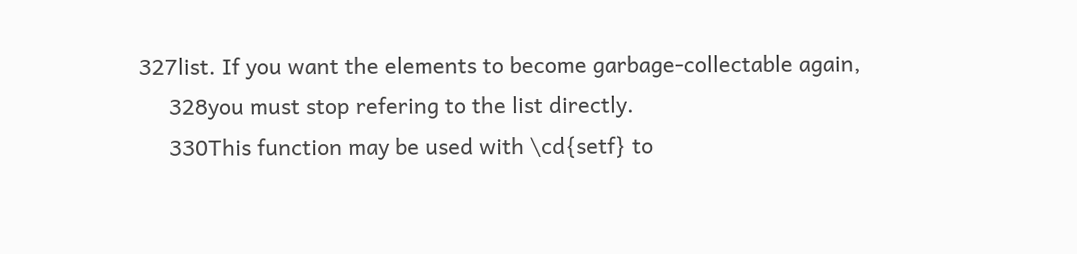327list. If you want the elements to become garbage-collectable again,
     328you must stop refering to the list directly.
     330This function may be used with \cd{setf} to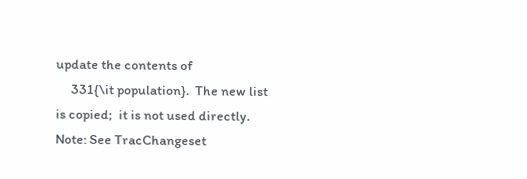update the contents of
     331{\it population}.  The new list is copied;  it is not used directly.
Note: See TracChangeset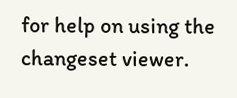for help on using the changeset viewer.